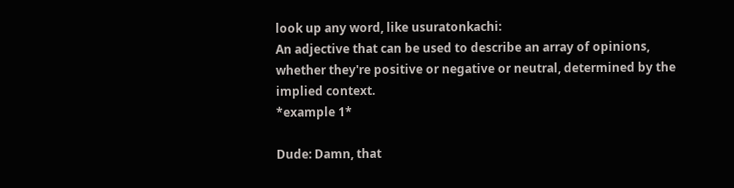look up any word, like usuratonkachi:
An adjective that can be used to describe an array of opinions, whether they're positive or negative or neutral, determined by the implied context.
*example 1*

Dude: Damn, that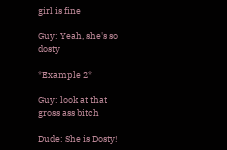girl is fine

Guy: Yeah, she's so dosty

*Example 2*

Guy: look at that gross ass bitch

Dude: She is Dosty!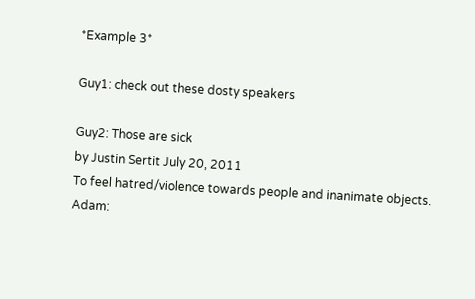*Example 3*

Guy1: check out these dosty speakers

Guy2: Those are sick
by Justin Sertit July 20, 2011
To feel hatred/violence towards people and inanimate objects.
Adam: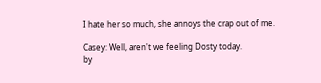I hate her so much, she annoys the crap out of me.

Casey: Well, aren't we feeling Dosty today.
by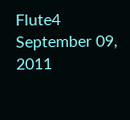Flute4 September 09, 2011